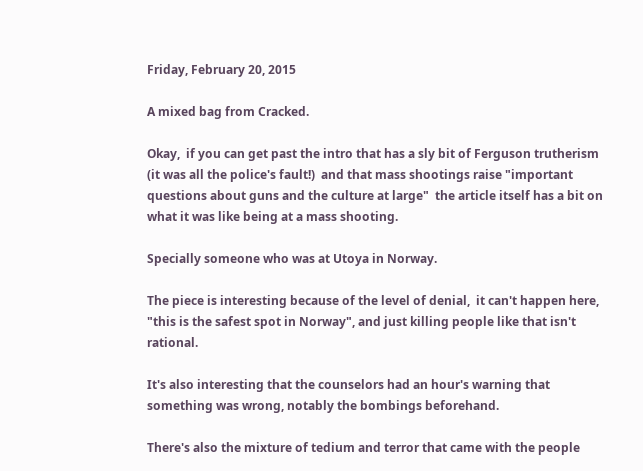Friday, February 20, 2015

A mixed bag from Cracked.

Okay,  if you can get past the intro that has a sly bit of Ferguson trutherism (it was all the police's fault!)  and that mass shootings raise "important questions about guns and the culture at large"  the article itself has a bit on what it was like being at a mass shooting.

Specially someone who was at Utoya in Norway.

The piece is interesting because of the level of denial,  it can't happen here,  "this is the safest spot in Norway", and just killing people like that isn't rational.

It's also interesting that the counselors had an hour's warning that something was wrong, notably the bombings beforehand.

There's also the mixture of tedium and terror that came with the people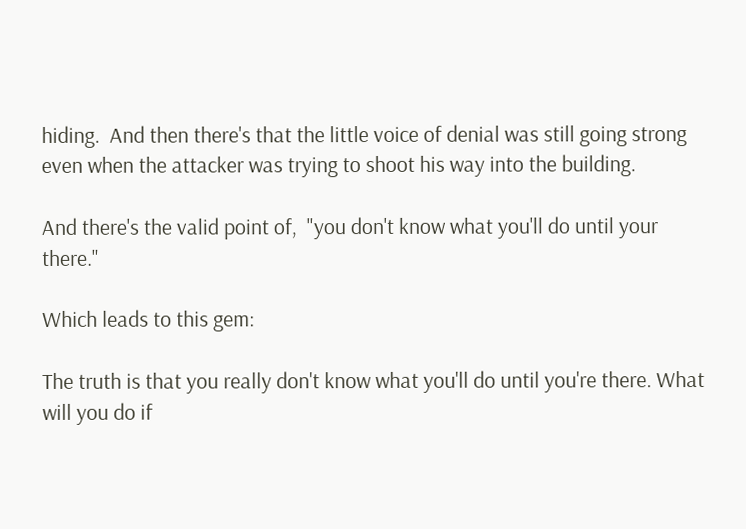hiding.  And then there's that the little voice of denial was still going strong even when the attacker was trying to shoot his way into the building.

And there's the valid point of,  "you don't know what you'll do until your there."

Which leads to this gem:

The truth is that you really don't know what you'll do until you're there. What will you do if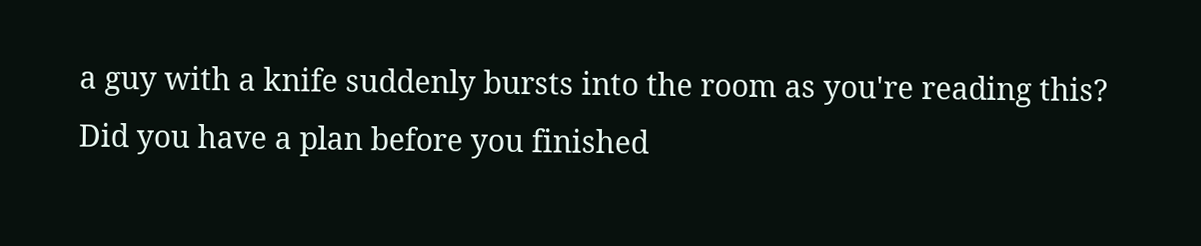a guy with a knife suddenly bursts into the room as you're reading this? Did you have a plan before you finished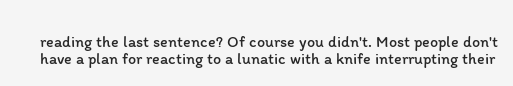reading the last sentence? Of course you didn't. Most people don't have a plan for reacting to a lunatic with a knife interrupting their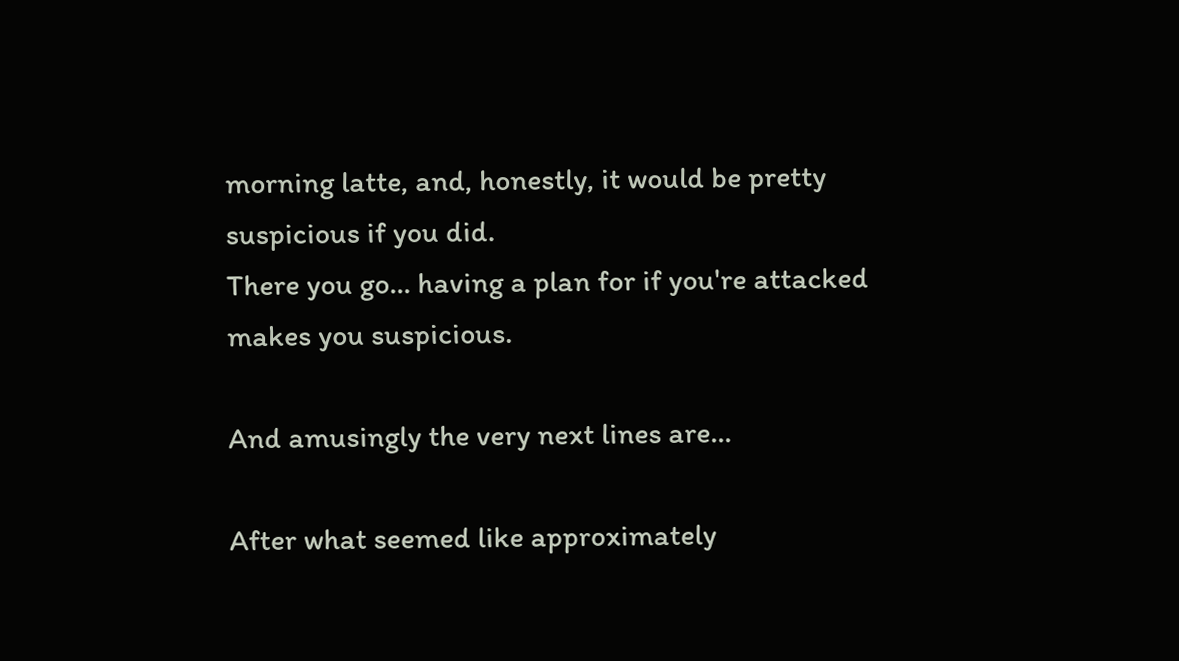morning latte, and, honestly, it would be pretty suspicious if you did.
There you go... having a plan for if you're attacked makes you suspicious.

And amusingly the very next lines are...

After what seemed like approximately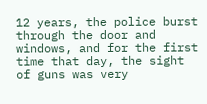12 years, the police burst through the door and windows, and for the first time that day, the sight of guns was very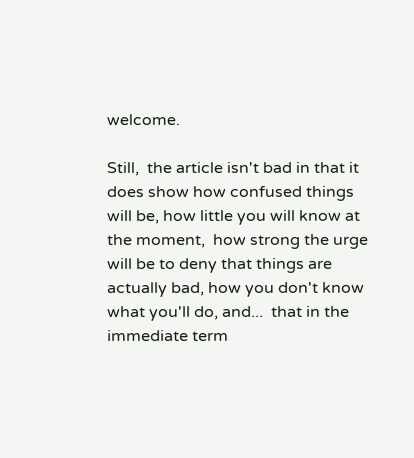welcome.

Still,  the article isn't bad in that it does show how confused things will be, how little you will know at the moment,  how strong the urge will be to deny that things are actually bad, how you don't know what you'll do, and...  that in the immediate term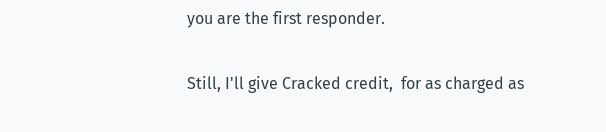you are the first responder.

Still, I'll give Cracked credit,  for as charged as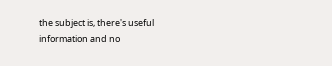the subject is, there's useful information and no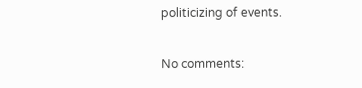politicizing of events.

No comments: